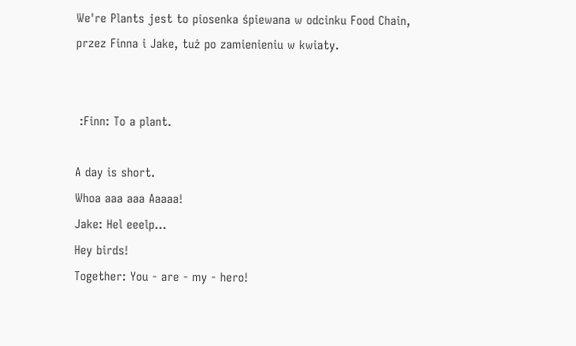We're Plants jest to piosenka śpiewana w odcinku Food Chain, przez Finna i Jake, tuż po zamienieniu w kwiaty.


 :Finn: To a plant.

A day is short.
Whoa aaa aaa Aaaaa!
Jake: Hel eeelp...
Hey birds!
Together: You - are - my - hero!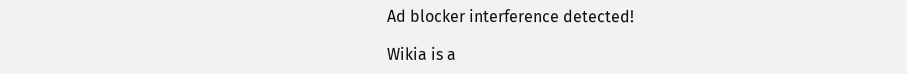Ad blocker interference detected!

Wikia is a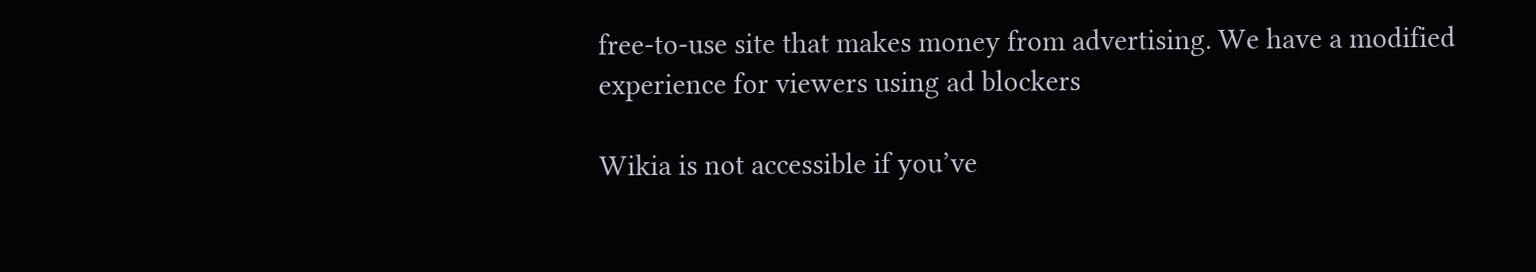free-to-use site that makes money from advertising. We have a modified experience for viewers using ad blockers

Wikia is not accessible if you’ve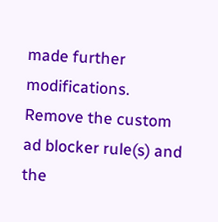made further modifications. Remove the custom ad blocker rule(s) and the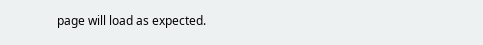page will load as expected.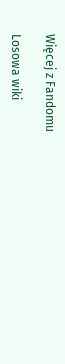Więcej z Fandomu

Losowa wiki